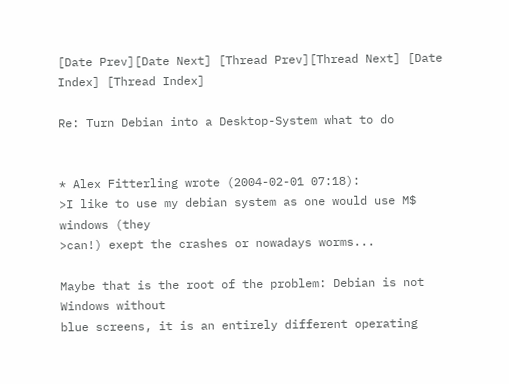[Date Prev][Date Next] [Thread Prev][Thread Next] [Date Index] [Thread Index]

Re: Turn Debian into a Desktop-System what to do


* Alex Fitterling wrote (2004-02-01 07:18):
>I like to use my debian system as one would use M$ windows (they
>can!) exept the crashes or nowadays worms...

Maybe that is the root of the problem: Debian is not Windows without
blue screens, it is an entirely different operating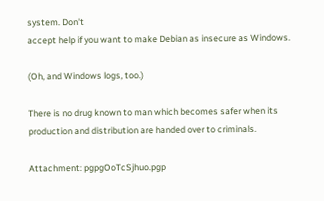system. Don't
accept help if you want to make Debian as insecure as Windows.

(Oh, and Windows logs, too.)

There is no drug known to man which becomes safer when its
production and distribution are handed over to criminals.

Attachment: pgpgOoTcSjhuo.pgp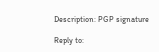Description: PGP signature

Reply to: